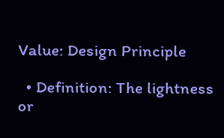Value: Design Principle

  • Definition: The lightness or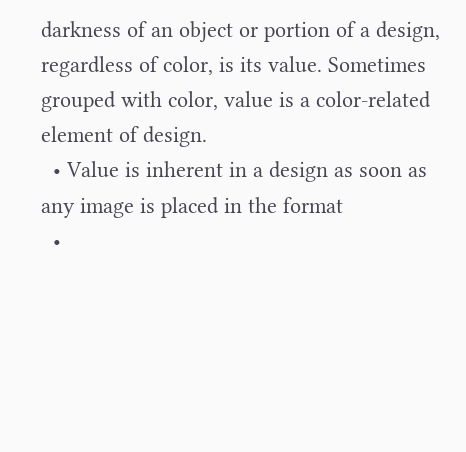darkness of an object or portion of a design, regardless of color, is its value. Sometimes grouped with color, value is a color-related element of design.
  • Value is inherent in a design as soon as any image is placed in the format
  •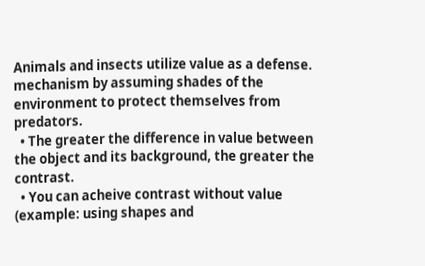Animals and insects utilize value as a defense. mechanism by assuming shades of the environment to protect themselves from predators.
  • The greater the difference in value between the object and its background, the greater the contrast.
  • You can acheive contrast without value (example: using shapes and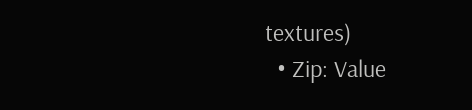textures)
  • Zip: Value